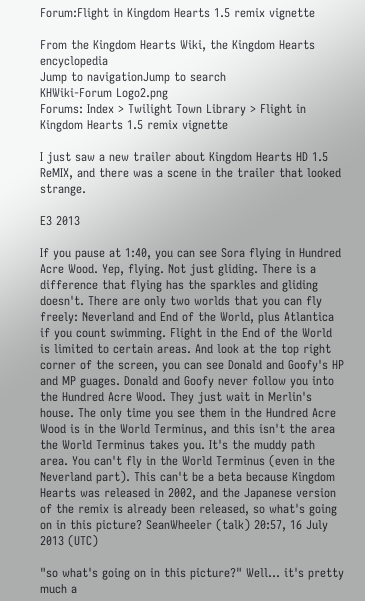Forum:Flight in Kingdom Hearts 1.5 remix vignette

From the Kingdom Hearts Wiki, the Kingdom Hearts encyclopedia
Jump to navigationJump to search
KHWiki-Forum Logo2.png
Forums: Index > Twilight Town Library > Flight in Kingdom Hearts 1.5 remix vignette

I just saw a new trailer about Kingdom Hearts HD 1.5 ReMIX, and there was a scene in the trailer that looked strange.

E3 2013

If you pause at 1:40, you can see Sora flying in Hundred Acre Wood. Yep, flying. Not just gliding. There is a difference that flying has the sparkles and gliding doesn't. There are only two worlds that you can fly freely: Neverland and End of the World, plus Atlantica if you count swimming. Flight in the End of the World is limited to certain areas. And look at the top right corner of the screen, you can see Donald and Goofy's HP and MP guages. Donald and Goofy never follow you into the Hundred Acre Wood. They just wait in Merlin's house. The only time you see them in the Hundred Acre Wood is in the World Terminus, and this isn't the area the World Terminus takes you. It's the muddy path area. You can't fly in the World Terminus (even in the Neverland part). This can't be a beta because Kingdom Hearts was released in 2002, and the Japanese version of the remix is already been released, so what's going on in this picture? SeanWheeler (talk) 20:57, 16 July 2013 (UTC)

"so what's going on in this picture?" Well... it's pretty much a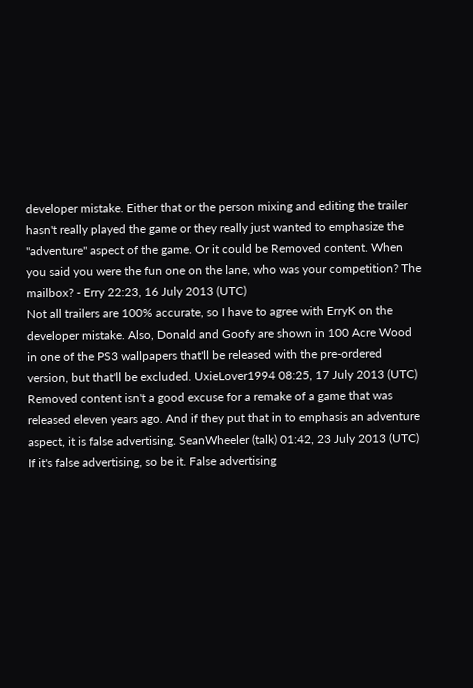developer mistake. Either that or the person mixing and editing the trailer hasn't really played the game or they really just wanted to emphasize the "adventure" aspect of the game. Or it could be Removed content. When you said you were the fun one on the lane, who was your competition? The mailbox? - Erry 22:23, 16 July 2013 (UTC)
Not all trailers are 100% accurate, so I have to agree with ErryK on the developer mistake. Also, Donald and Goofy are shown in 100 Acre Wood in one of the PS3 wallpapers that'll be released with the pre-ordered version, but that'll be excluded. UxieLover1994 08:25, 17 July 2013 (UTC)
Removed content isn't a good excuse for a remake of a game that was released eleven years ago. And if they put that in to emphasis an adventure aspect, it is false advertising. SeanWheeler (talk) 01:42, 23 July 2013 (UTC)
If it's false advertising, so be it. False advertising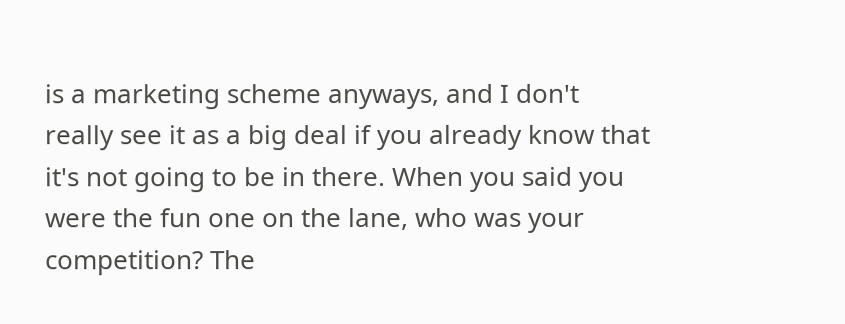is a marketing scheme anyways, and I don't really see it as a big deal if you already know that it's not going to be in there. When you said you were the fun one on the lane, who was your competition? The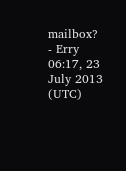mailbox? - Erry 06:17, 23 July 2013 (UTC)